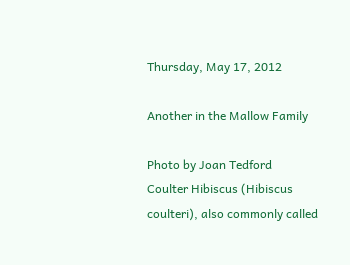Thursday, May 17, 2012

Another in the Mallow Family

Photo by Joan Tedford
Coulter Hibiscus (Hibiscus coulteri), also commonly called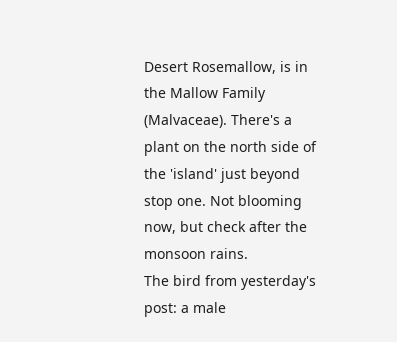Desert Rosemallow, is in the Mallow Family (Malvaceae). There's a plant on the north side of the 'island' just beyond stop one. Not blooming now, but check after the monsoon rains.
The bird from yesterday's post: a male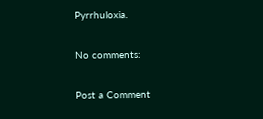Pyrrhuloxia.

No comments:

Post a Comment